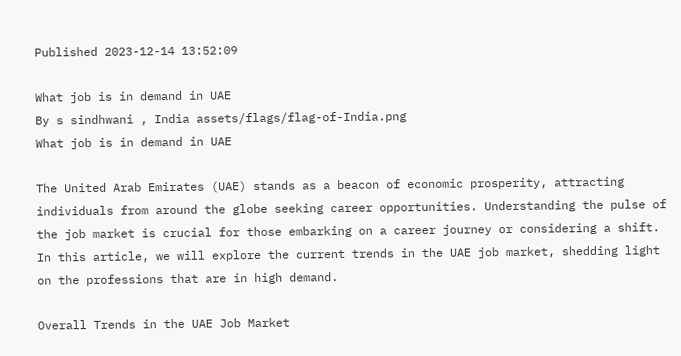Published 2023-12-14 13:52:09

What job is in demand in UAE
By s sindhwani , India assets/flags/flag-of-India.png
What job is in demand in UAE

The United Arab Emirates (UAE) stands as a beacon of economic prosperity, attracting individuals from around the globe seeking career opportunities. Understanding the pulse of the job market is crucial for those embarking on a career journey or considering a shift. In this article, we will explore the current trends in the UAE job market, shedding light on the professions that are in high demand.

Overall Trends in the UAE Job Market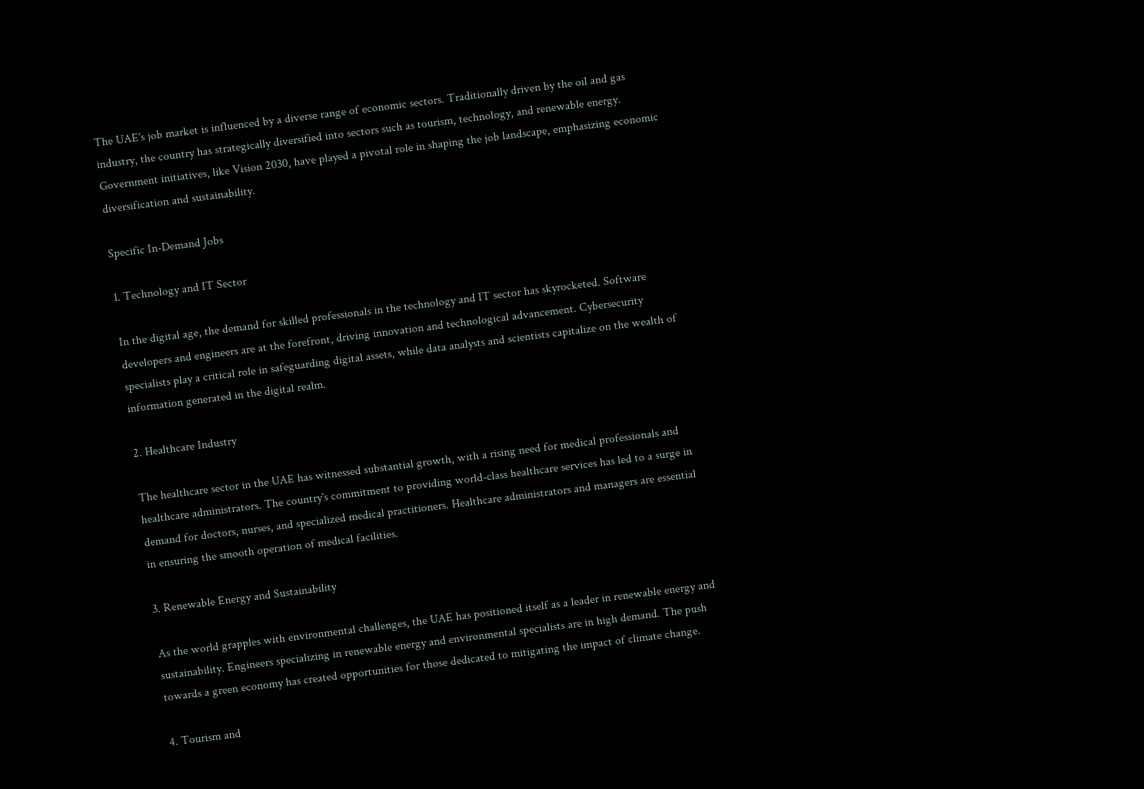The UAE's job market is influenced by a diverse range of economic sectors. Traditionally driven by the oil and gas industry, the country has strategically diversified into sectors such as tourism, technology, and renewable energy. Government initiatives, like Vision 2030, have played a pivotal role in shaping the job landscape, emphasizing economic diversification and sustainability.

Specific In-Demand Jobs

1. Technology and IT Sector

In the digital age, the demand for skilled professionals in the technology and IT sector has skyrocketed. Software developers and engineers are at the forefront, driving innovation and technological advancement. Cybersecurity specialists play a critical role in safeguarding digital assets, while data analysts and scientists capitalize on the wealth of information generated in the digital realm.

2. Healthcare Industry

The healthcare sector in the UAE has witnessed substantial growth, with a rising need for medical professionals and healthcare administrators. The country's commitment to providing world-class healthcare services has led to a surge in demand for doctors, nurses, and specialized medical practitioners. Healthcare administrators and managers are essential in ensuring the smooth operation of medical facilities.

3. Renewable Energy and Sustainability

As the world grapples with environmental challenges, the UAE has positioned itself as a leader in renewable energy and sustainability. Engineers specializing in renewable energy and environmental specialists are in high demand. The push towards a green economy has created opportunities for those dedicated to mitigating the impact of climate change.

4. Tourism and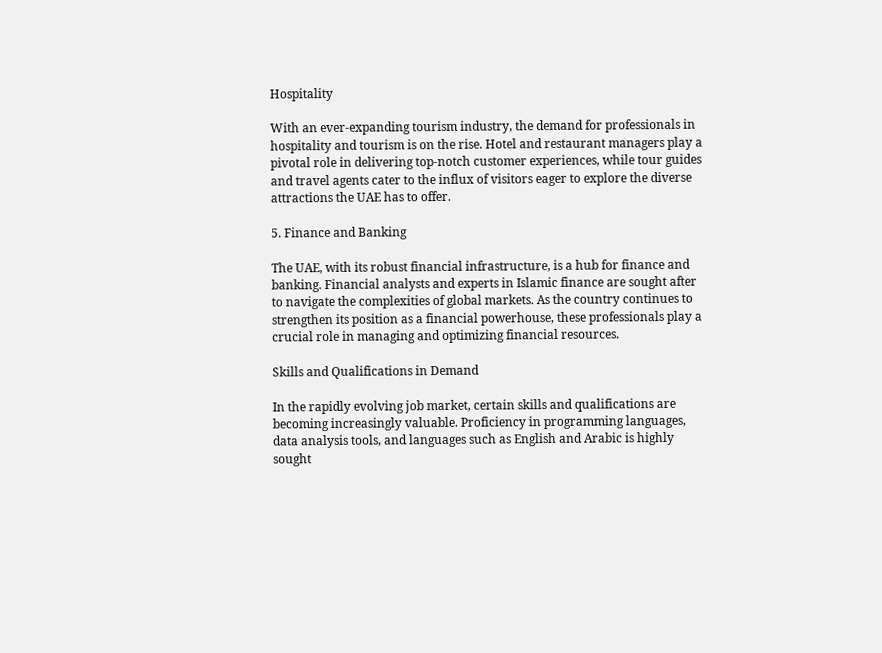Hospitality

With an ever-expanding tourism industry, the demand for professionals in hospitality and tourism is on the rise. Hotel and restaurant managers play a pivotal role in delivering top-notch customer experiences, while tour guides and travel agents cater to the influx of visitors eager to explore the diverse attractions the UAE has to offer.

5. Finance and Banking

The UAE, with its robust financial infrastructure, is a hub for finance and banking. Financial analysts and experts in Islamic finance are sought after to navigate the complexities of global markets. As the country continues to strengthen its position as a financial powerhouse, these professionals play a crucial role in managing and optimizing financial resources.

Skills and Qualifications in Demand

In the rapidly evolving job market, certain skills and qualifications are becoming increasingly valuable. Proficiency in programming languages, data analysis tools, and languages such as English and Arabic is highly sought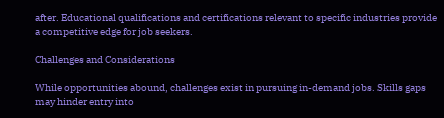after. Educational qualifications and certifications relevant to specific industries provide a competitive edge for job seekers.

Challenges and Considerations

While opportunities abound, challenges exist in pursuing in-demand jobs. Skills gaps may hinder entry into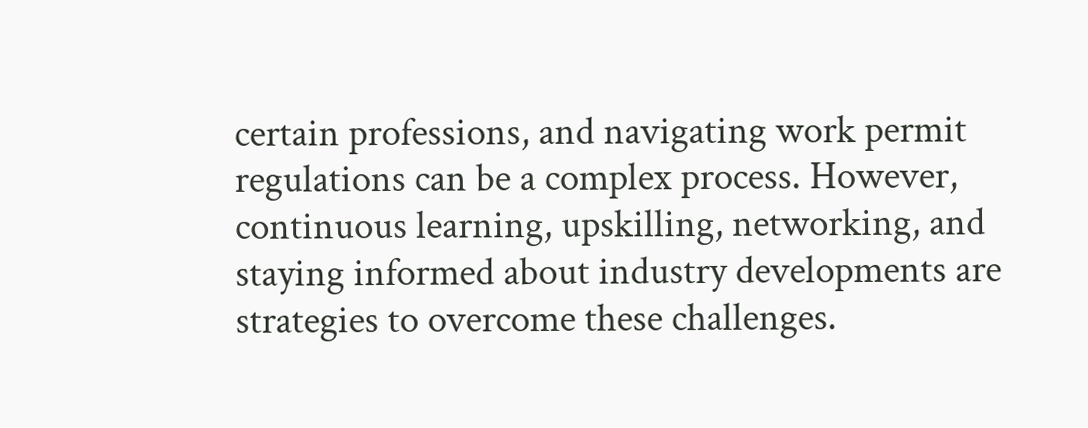certain professions, and navigating work permit regulations can be a complex process. However, continuous learning, upskilling, networking, and staying informed about industry developments are strategies to overcome these challenges.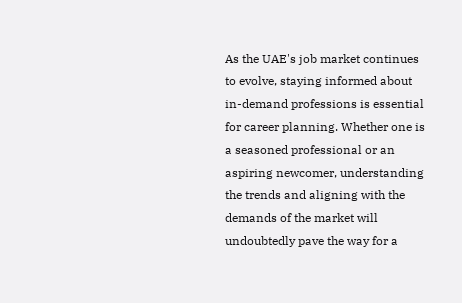As the UAE's job market continues to evolve, staying informed about in-demand professions is essential for career planning. Whether one is a seasoned professional or an aspiring newcomer, understanding the trends and aligning with the demands of the market will undoubtedly pave the way for a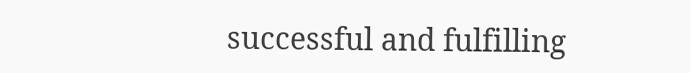successful and fulfilling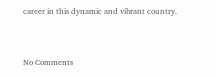career in this dynamic and vibrant country.


No Comments